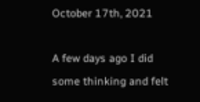October 17th, 2021

A few days ago I did some thinking and felt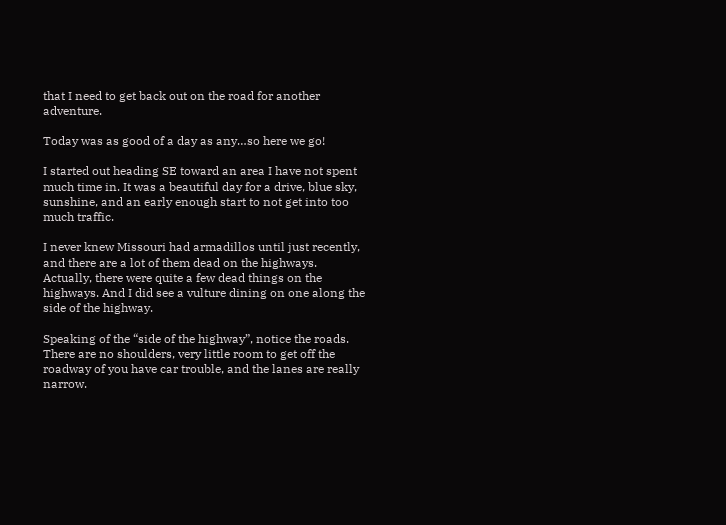that I need to get back out on the road for another adventure.

Today was as good of a day as any…so here we go!

I started out heading SE toward an area I have not spent much time in. It was a beautiful day for a drive, blue sky, sunshine, and an early enough start to not get into too much traffic.

I never knew Missouri had armadillos until just recently, and there are a lot of them dead on the highways. Actually, there were quite a few dead things on the highways. And I did see a vulture dining on one along the side of the highway.

Speaking of the “side of the highway”, notice the roads. There are no shoulders, very little room to get off the roadway of you have car trouble, and the lanes are really narrow.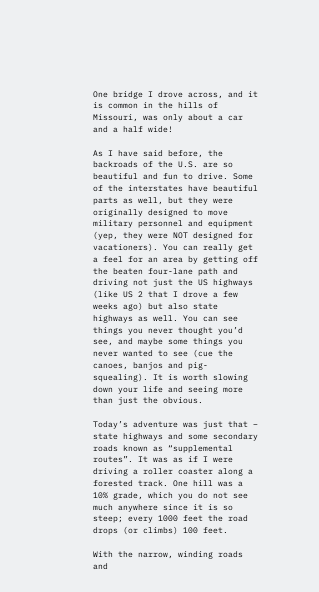One bridge I drove across, and it is common in the hills of Missouri, was only about a car and a half wide!

As I have said before, the backroads of the U.S. are so beautiful and fun to drive. Some of the interstates have beautiful parts as well, but they were originally designed to move military personnel and equipment (yep, they were NOT designed for vacationers). You can really get a feel for an area by getting off the beaten four-lane path and driving not just the US highways (like US 2 that I drove a few weeks ago) but also state highways as well. You can see things you never thought you’d see, and maybe some things you never wanted to see (cue the canoes, banjos and pig-squealing). It is worth slowing down your life and seeing more than just the obvious.

Today’s adventure was just that – state highways and some secondary roads known as “supplemental routes”. It was as if I were driving a roller coaster along a forested track. One hill was a 10% grade, which you do not see much anywhere since it is so steep; every 1000 feet the road drops (or climbs) 100 feet.

With the narrow, winding roads and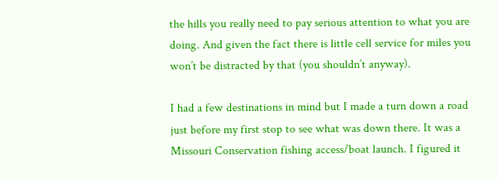the hills you really need to pay serious attention to what you are doing. And given the fact there is little cell service for miles you won’t be distracted by that (you shouldn’t anyway).

I had a few destinations in mind but I made a turn down a road just before my first stop to see what was down there. It was a Missouri Conservation fishing access/boat launch. I figured it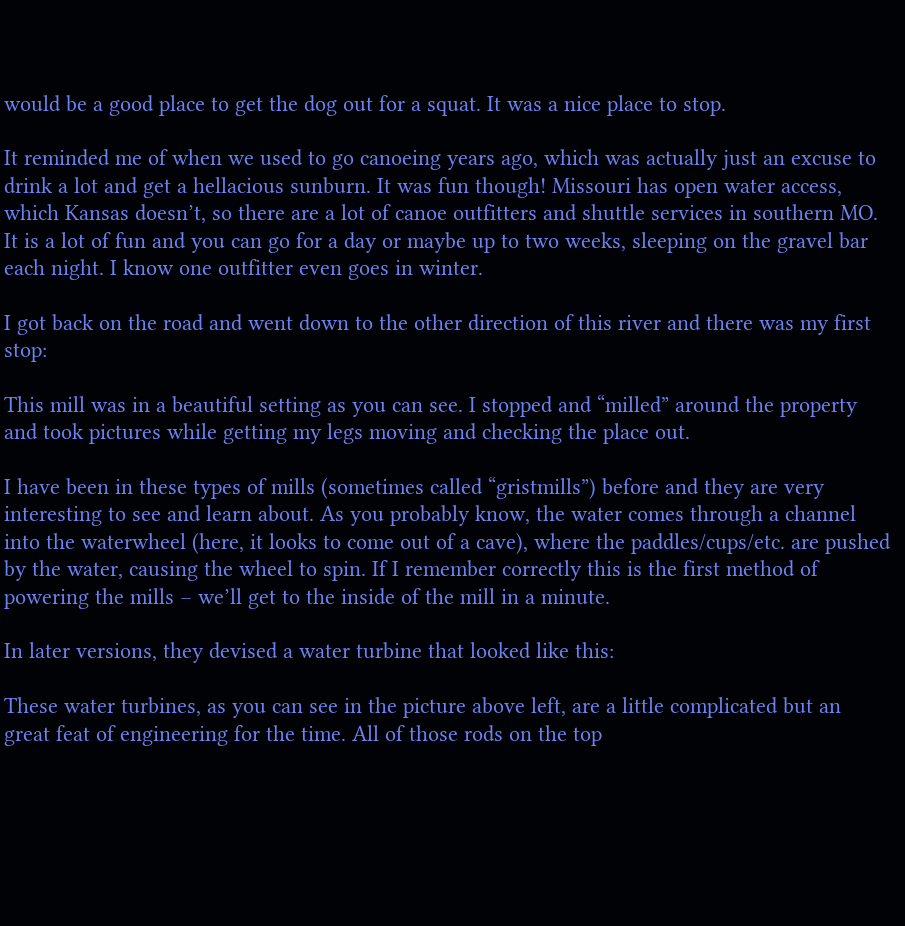would be a good place to get the dog out for a squat. It was a nice place to stop.

It reminded me of when we used to go canoeing years ago, which was actually just an excuse to drink a lot and get a hellacious sunburn. It was fun though! Missouri has open water access, which Kansas doesn’t, so there are a lot of canoe outfitters and shuttle services in southern MO. It is a lot of fun and you can go for a day or maybe up to two weeks, sleeping on the gravel bar each night. I know one outfitter even goes in winter.

I got back on the road and went down to the other direction of this river and there was my first stop:

This mill was in a beautiful setting as you can see. I stopped and “milled” around the property and took pictures while getting my legs moving and checking the place out.

I have been in these types of mills (sometimes called “gristmills”) before and they are very interesting to see and learn about. As you probably know, the water comes through a channel into the waterwheel (here, it looks to come out of a cave), where the paddles/cups/etc. are pushed by the water, causing the wheel to spin. If I remember correctly this is the first method of powering the mills – we’ll get to the inside of the mill in a minute.

In later versions, they devised a water turbine that looked like this:

These water turbines, as you can see in the picture above left, are a little complicated but an great feat of engineering for the time. All of those rods on the top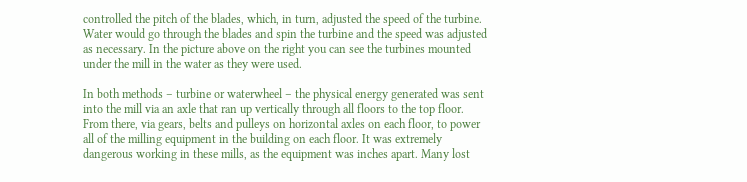controlled the pitch of the blades, which, in turn, adjusted the speed of the turbine. Water would go through the blades and spin the turbine and the speed was adjusted as necessary. In the picture above on the right you can see the turbines mounted under the mill in the water as they were used.

In both methods – turbine or waterwheel – the physical energy generated was sent into the mill via an axle that ran up vertically through all floors to the top floor. From there, via gears, belts and pulleys on horizontal axles on each floor, to power all of the milling equipment in the building on each floor. It was extremely dangerous working in these mills, as the equipment was inches apart. Many lost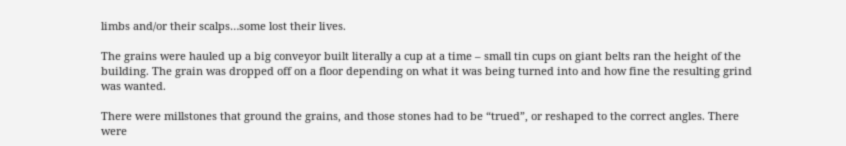limbs and/or their scalps…some lost their lives.

The grains were hauled up a big conveyor built literally a cup at a time – small tin cups on giant belts ran the height of the building. The grain was dropped off on a floor depending on what it was being turned into and how fine the resulting grind was wanted.

There were millstones that ground the grains, and those stones had to be “trued”, or reshaped to the correct angles. There were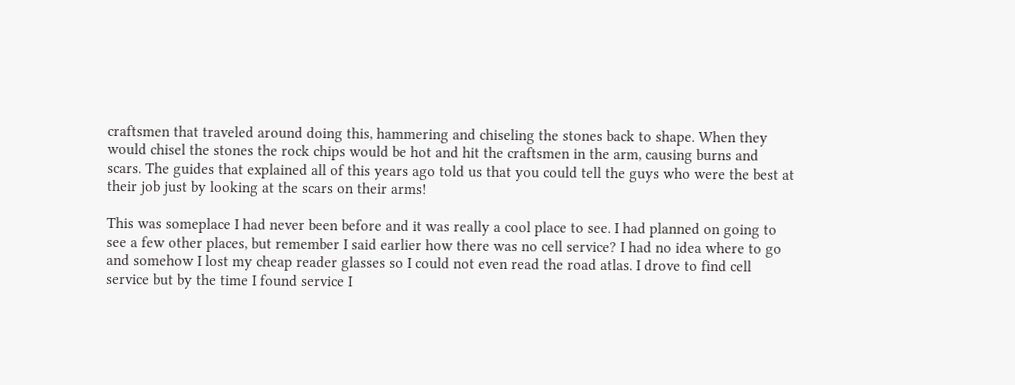craftsmen that traveled around doing this, hammering and chiseling the stones back to shape. When they would chisel the stones the rock chips would be hot and hit the craftsmen in the arm, causing burns and scars. The guides that explained all of this years ago told us that you could tell the guys who were the best at their job just by looking at the scars on their arms!

This was someplace I had never been before and it was really a cool place to see. I had planned on going to see a few other places, but remember I said earlier how there was no cell service? I had no idea where to go and somehow I lost my cheap reader glasses so I could not even read the road atlas. I drove to find cell service but by the time I found service I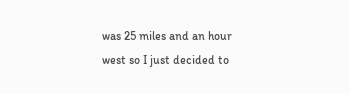was 25 miles and an hour west so I just decided to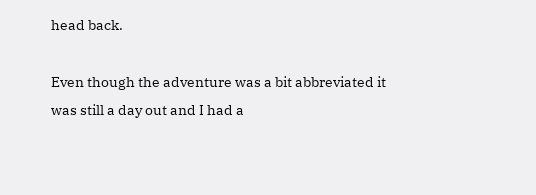head back.

Even though the adventure was a bit abbreviated it was still a day out and I had a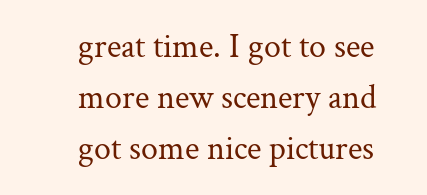great time. I got to see more new scenery and got some nice pictures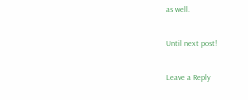as well.

Until next post!

Leave a Reply